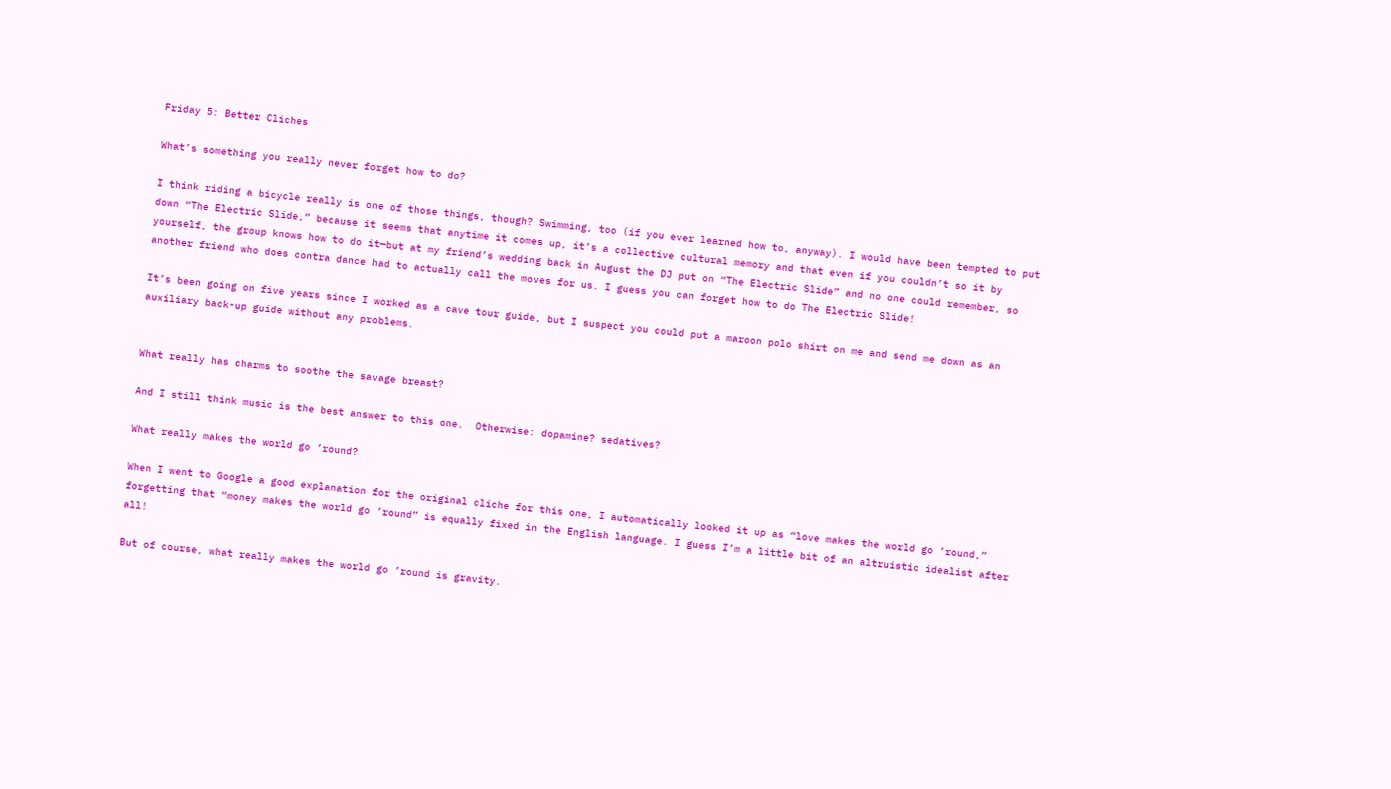Friday 5: Better Cliches

What’s something you really never forget how to do?

I think riding a bicycle really is one of those things, though? Swimming, too (if you ever learned how to, anyway). I would have been tempted to put down “The Electric Slide,” because it seems that anytime it comes up, it’s a collective cultural memory and that even if you couldn’t so it by yourself, the group knows how to do it—but at my friend’s wedding back in August the DJ put on “The Electric Slide” and no one could remember, so another friend who does contra dance had to actually call the moves for us. I guess you can forget how to do The Electric Slide!

It’s been going on five years since I worked as a cave tour guide, but I suspect you could put a maroon polo shirt on me and send me down as an auxiliary back-up guide without any problems.


What really has charms to soothe the savage breast?

And I still think music is the best answer to this one.  Otherwise: dopamine? sedatives?

What really makes the world go ’round?

When I went to Google a good explanation for the original cliche for this one, I automatically looked it up as “love makes the world go ’round,” forgetting that “money makes the world go ’round” is equally fixed in the English language. I guess I’m a little bit of an altruistic idealist after all!

But of course, what really makes the world go ’round is gravity.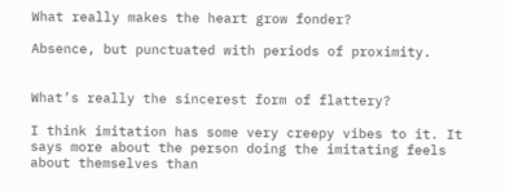What really makes the heart grow fonder?

Absence, but punctuated with periods of proximity.


What’s really the sincerest form of flattery?

I think imitation has some very creepy vibes to it. It says more about the person doing the imitating feels about themselves than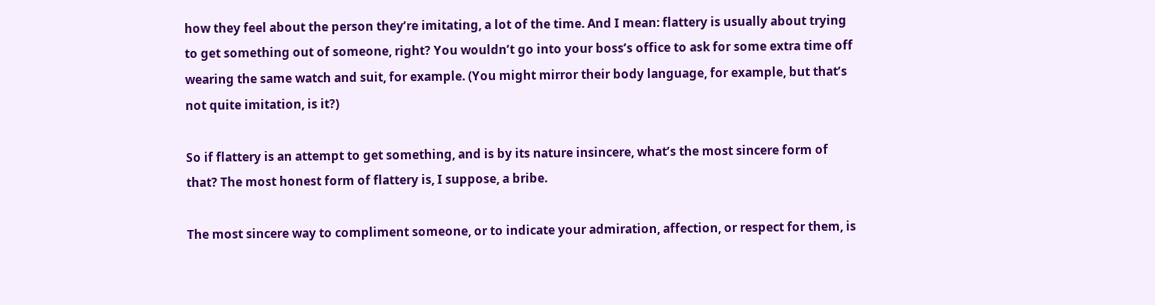how they feel about the person they’re imitating, a lot of the time. And I mean: flattery is usually about trying to get something out of someone, right? You wouldn’t go into your boss’s office to ask for some extra time off wearing the same watch and suit, for example. (You might mirror their body language, for example, but that’s not quite imitation, is it?)

So if flattery is an attempt to get something, and is by its nature insincere, what’s the most sincere form of that? The most honest form of flattery is, I suppose, a bribe.

The most sincere way to compliment someone, or to indicate your admiration, affection, or respect for them, is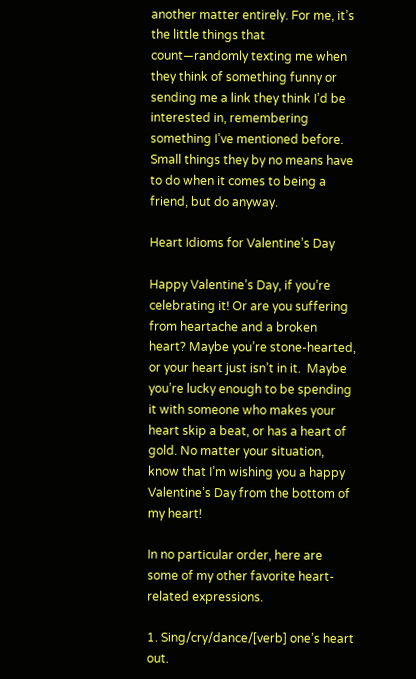another matter entirely. For me, it’s the little things that count—randomly texting me when they think of something funny or sending me a link they think I’d be interested in, remembering something I’ve mentioned before. Small things they by no means have to do when it comes to being a friend, but do anyway.

Heart Idioms for Valentine’s Day

Happy Valentine’s Day, if you’re celebrating it! Or are you suffering from heartache and a broken heart? Maybe you’re stone-hearted, or your heart just isn’t in it.  Maybe you’re lucky enough to be spending it with someone who makes your heart skip a beat, or has a heart of gold. No matter your situation, know that I’m wishing you a happy Valentine’s Day from the bottom of my heart!

In no particular order, here are some of my other favorite heart-related expressions.

1. Sing/cry/dance/[verb] one’s heart out.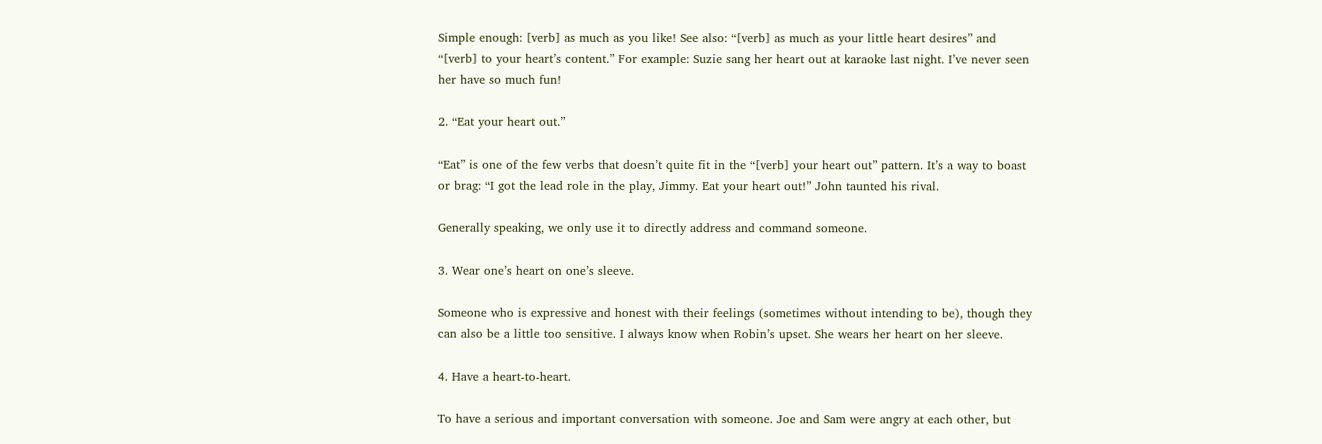Simple enough: [verb] as much as you like! See also: “[verb] as much as your little heart desires” and “[verb] to your heart’s content.” For example: Suzie sang her heart out at karaoke last night. I’ve never seen her have so much fun!

2. “Eat your heart out.”

“Eat” is one of the few verbs that doesn’t quite fit in the “[verb] your heart out” pattern. It’s a way to boast or brag: “I got the lead role in the play, Jimmy. Eat your heart out!” John taunted his rival.

Generally speaking, we only use it to directly address and command someone.

3. Wear one’s heart on one’s sleeve.

Someone who is expressive and honest with their feelings (sometimes without intending to be), though they can also be a little too sensitive. I always know when Robin’s upset. She wears her heart on her sleeve.

4. Have a heart-to-heart.

To have a serious and important conversation with someone. Joe and Sam were angry at each other, but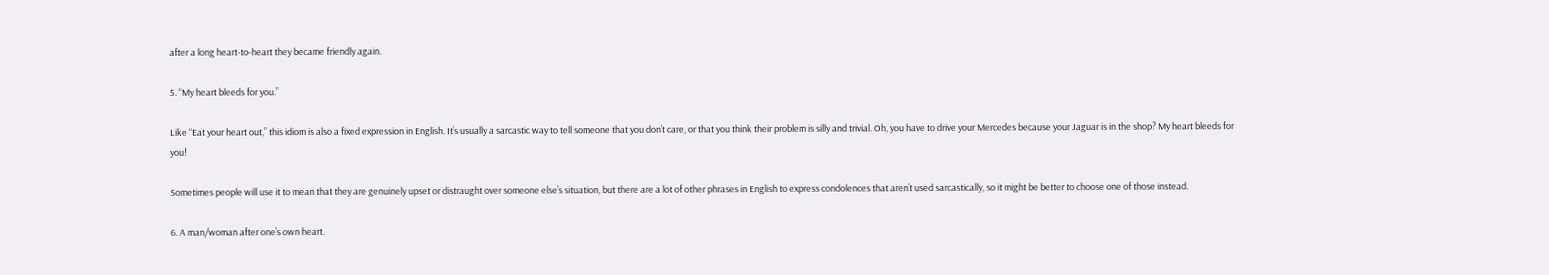after a long heart-to-heart they became friendly again.

5. “My heart bleeds for you.”

Like “Eat your heart out,” this idiom is also a fixed expression in English. It’s usually a sarcastic way to tell someone that you don’t care, or that you think their problem is silly and trivial. Oh, you have to drive your Mercedes because your Jaguar is in the shop? My heart bleeds for you!

Sometimes people will use it to mean that they are genuinely upset or distraught over someone else’s situation, but there are a lot of other phrases in English to express condolences that aren’t used sarcastically, so it might be better to choose one of those instead.

6. A man/woman after one’s own heart.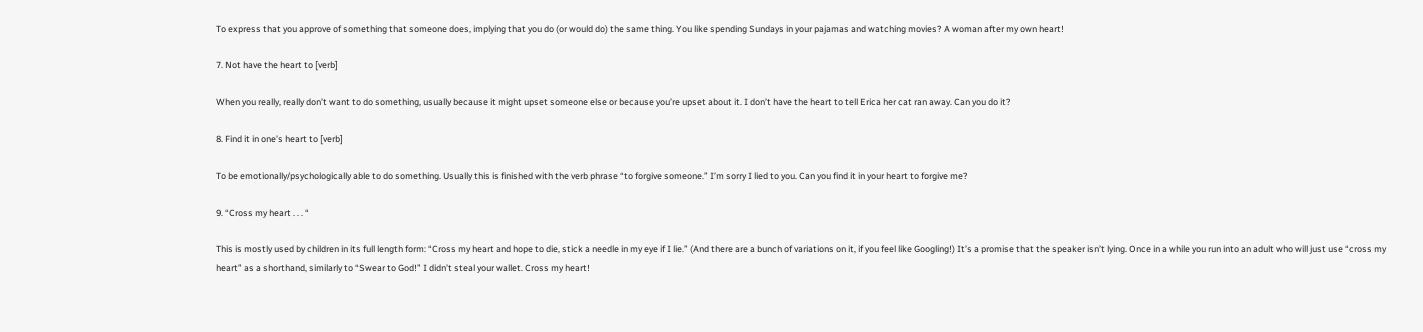To express that you approve of something that someone does, implying that you do (or would do) the same thing. You like spending Sundays in your pajamas and watching movies? A woman after my own heart!

7. Not have the heart to [verb]

When you really, really don’t want to do something, usually because it might upset someone else or because you’re upset about it. I don’t have the heart to tell Erica her cat ran away. Can you do it?

8. Find it in one’s heart to [verb]

To be emotionally/psychologically able to do something. Usually this is finished with the verb phrase “to forgive someone.” I’m sorry I lied to you. Can you find it in your heart to forgive me?

9. “Cross my heart . . . “

This is mostly used by children in its full length form: “Cross my heart and hope to die, stick a needle in my eye if I lie.” (And there are a bunch of variations on it, if you feel like Googling!) It’s a promise that the speaker isn’t lying. Once in a while you run into an adult who will just use “cross my heart” as a shorthand, similarly to “Swear to God!” I didn’t steal your wallet. Cross my heart!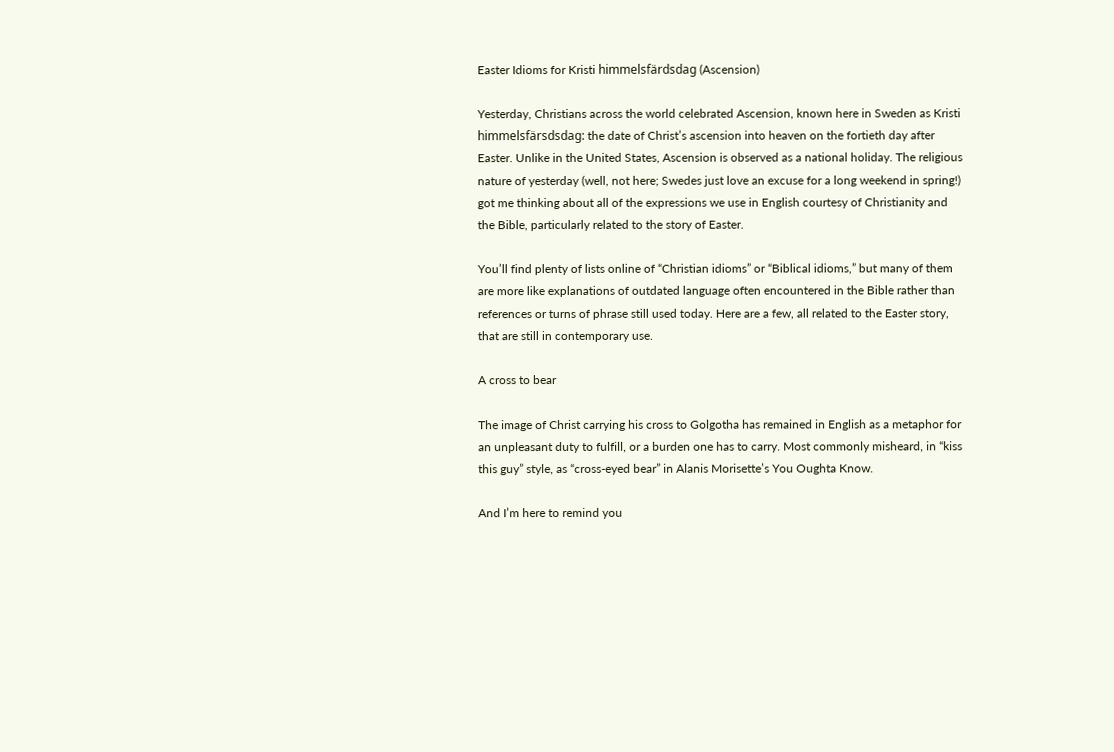Easter Idioms for Kristi himmelsfärdsdag (Ascension)

Yesterday, Christians across the world celebrated Ascension, known here in Sweden as Kristi himmelsfärsdsdag: the date of Christ’s ascension into heaven on the fortieth day after Easter. Unlike in the United States, Ascension is observed as a national holiday. The religious nature of yesterday (well, not here; Swedes just love an excuse for a long weekend in spring!) got me thinking about all of the expressions we use in English courtesy of Christianity and the Bible, particularly related to the story of Easter.

You’ll find plenty of lists online of “Christian idioms” or “Biblical idioms,” but many of them are more like explanations of outdated language often encountered in the Bible rather than references or turns of phrase still used today. Here are a few, all related to the Easter story, that are still in contemporary use.

A cross to bear

The image of Christ carrying his cross to Golgotha has remained in English as a metaphor for an unpleasant duty to fulfill, or a burden one has to carry. Most commonly misheard, in “kiss this guy” style, as “cross-eyed bear” in Alanis Morisette’s You Oughta Know.

And I’m here to remind you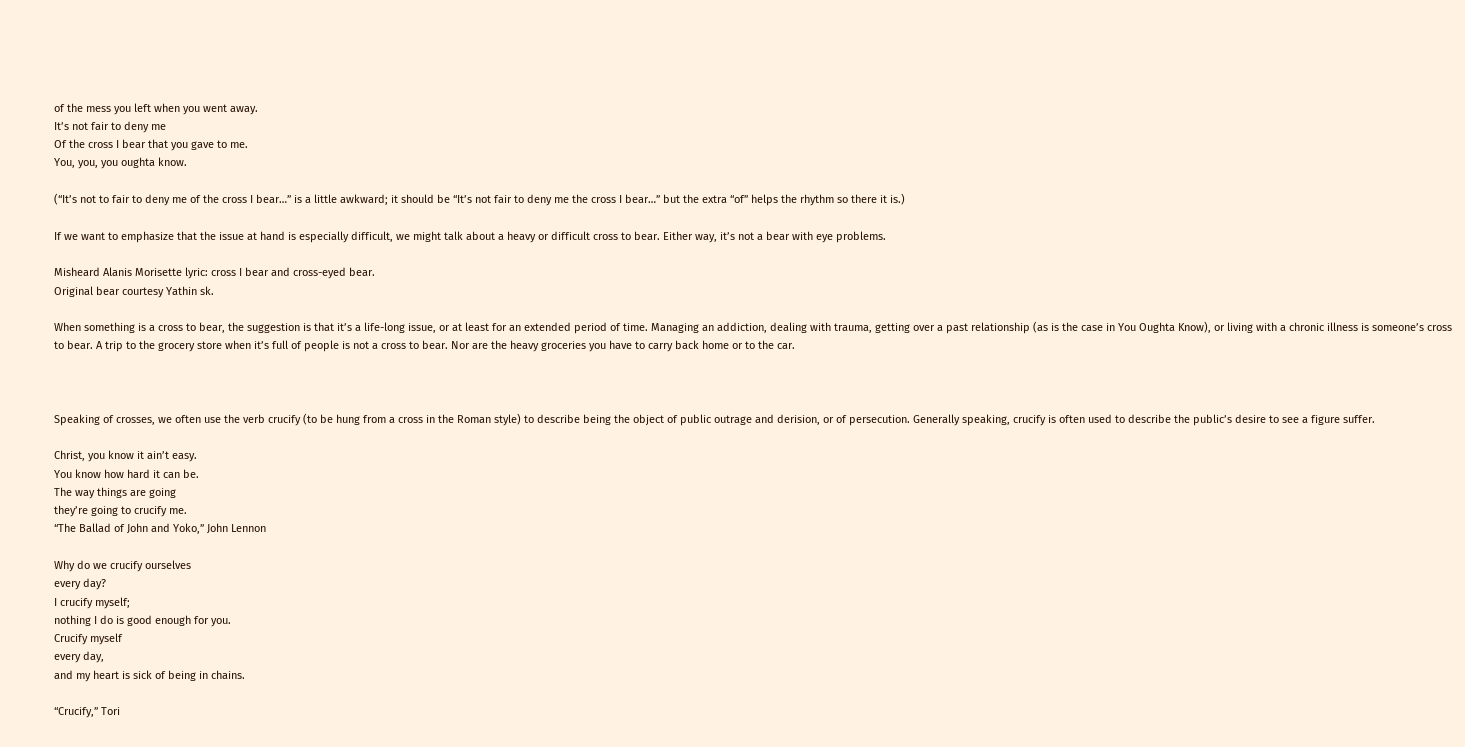of the mess you left when you went away.
It’s not fair to deny me
Of the cross I bear that you gave to me.
You, you, you oughta know.

(“It’s not to fair to deny me of the cross I bear…” is a little awkward; it should be “It’s not fair to deny me the cross I bear…” but the extra “of” helps the rhythm so there it is.)

If we want to emphasize that the issue at hand is especially difficult, we might talk about a heavy or difficult cross to bear. Either way, it’s not a bear with eye problems.

Misheard Alanis Morisette lyric: cross I bear and cross-eyed bear.
Original bear courtesy Yathin sk.

When something is a cross to bear, the suggestion is that it’s a life-long issue, or at least for an extended period of time. Managing an addiction, dealing with trauma, getting over a past relationship (as is the case in You Oughta Know), or living with a chronic illness is someone’s cross to bear. A trip to the grocery store when it’s full of people is not a cross to bear. Nor are the heavy groceries you have to carry back home or to the car.



Speaking of crosses, we often use the verb crucify (to be hung from a cross in the Roman style) to describe being the object of public outrage and derision, or of persecution. Generally speaking, crucify is often used to describe the public’s desire to see a figure suffer.

Christ, you know it ain’t easy.
You know how hard it can be.
The way things are going
they’re going to crucify me.
“The Ballad of John and Yoko,” John Lennon

Why do we crucify ourselves
every day?
I crucify myself;
nothing I do is good enough for you.
Crucify myself
every day,
and my heart is sick of being in chains.

“Crucify,” Tori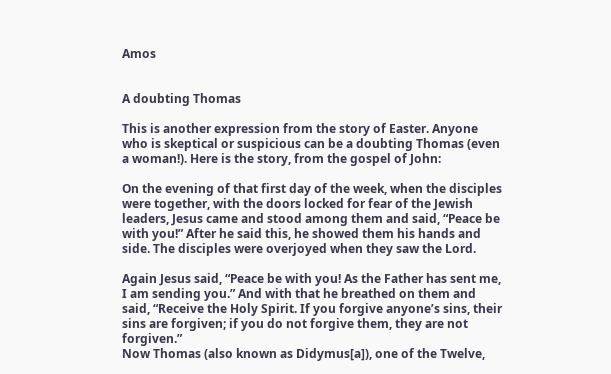Amos


A doubting Thomas

This is another expression from the story of Easter. Anyone who is skeptical or suspicious can be a doubting Thomas (even a woman!). Here is the story, from the gospel of John:

On the evening of that first day of the week, when the disciples were together, with the doors locked for fear of the Jewish leaders, Jesus came and stood among them and said, “Peace be with you!” After he said this, he showed them his hands and side. The disciples were overjoyed when they saw the Lord.

Again Jesus said, “Peace be with you! As the Father has sent me, I am sending you.” And with that he breathed on them and said, “Receive the Holy Spirit. If you forgive anyone’s sins, their sins are forgiven; if you do not forgive them, they are not forgiven.”
Now Thomas (also known as Didymus[a]), one of the Twelve,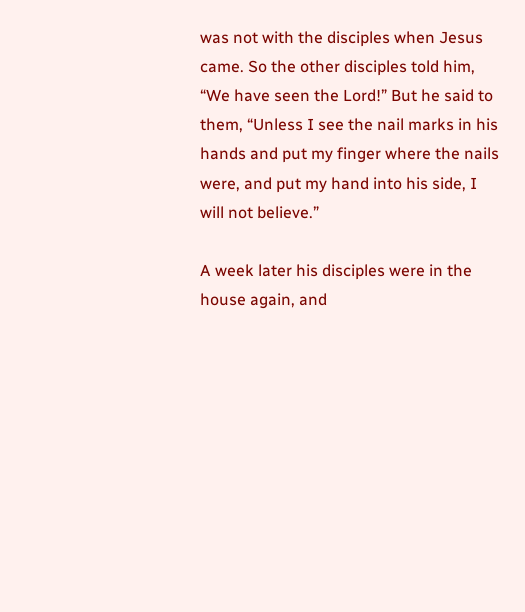was not with the disciples when Jesus came. So the other disciples told him, “We have seen the Lord!” But he said to them, “Unless I see the nail marks in his hands and put my finger where the nails were, and put my hand into his side, I will not believe.”

A week later his disciples were in the house again, and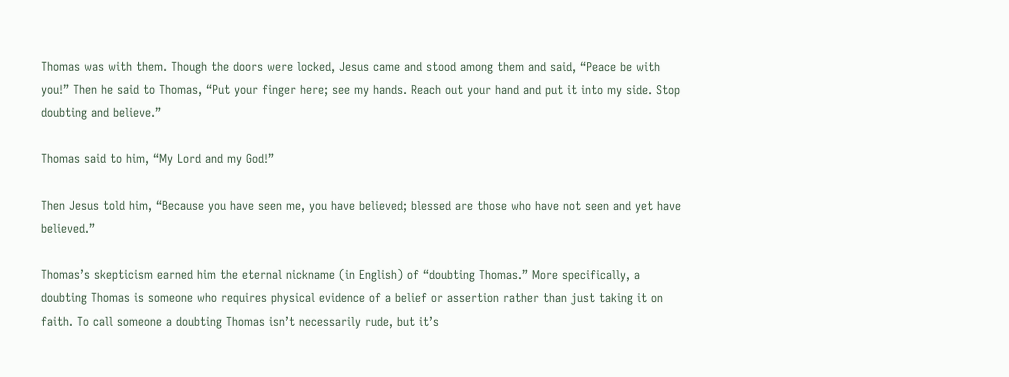Thomas was with them. Though the doors were locked, Jesus came and stood among them and said, “Peace be with you!” Then he said to Thomas, “Put your finger here; see my hands. Reach out your hand and put it into my side. Stop doubting and believe.”

Thomas said to him, “My Lord and my God!”

Then Jesus told him, “Because you have seen me, you have believed; blessed are those who have not seen and yet have believed.”

Thomas’s skepticism earned him the eternal nickname (in English) of “doubting Thomas.” More specifically, a doubting Thomas is someone who requires physical evidence of a belief or assertion rather than just taking it on faith. To call someone a doubting Thomas isn’t necessarily rude, but it’s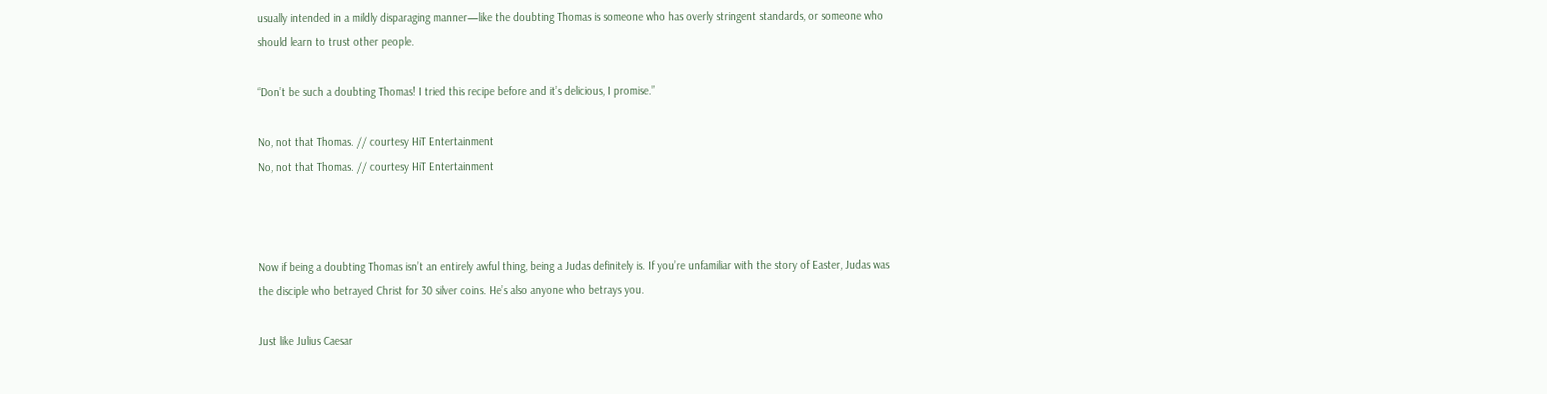usually intended in a mildly disparaging manner—like the doubting Thomas is someone who has overly stringent standards, or someone who should learn to trust other people.

“Don’t be such a doubting Thomas! I tried this recipe before and it’s delicious, I promise.”

No, not that Thomas. // courtesy HiT Entertainment
No, not that Thomas. // courtesy HiT Entertainment



Now if being a doubting Thomas isn’t an entirely awful thing, being a Judas definitely is. If you’re unfamiliar with the story of Easter, Judas was the disciple who betrayed Christ for 30 silver coins. He’s also anyone who betrays you.

Just like Julius Caesar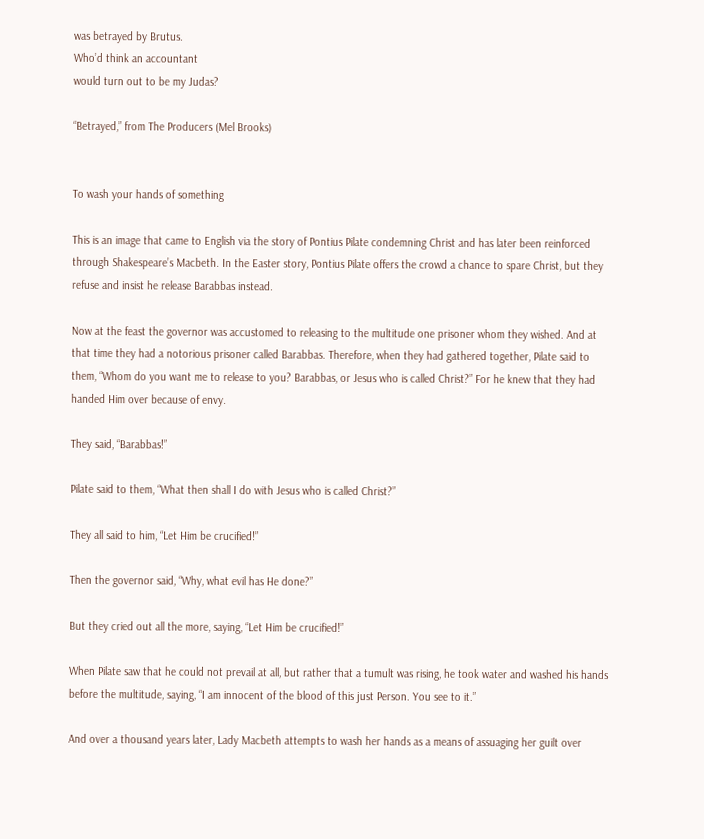was betrayed by Brutus.
Who’d think an accountant
would turn out to be my Judas?

“Betrayed,” from The Producers (Mel Brooks)


To wash your hands of something

This is an image that came to English via the story of Pontius Pilate condemning Christ and has later been reinforced through Shakespeare’s Macbeth. In the Easter story, Pontius Pilate offers the crowd a chance to spare Christ, but they refuse and insist he release Barabbas instead.

Now at the feast the governor was accustomed to releasing to the multitude one prisoner whom they wished. And at that time they had a notorious prisoner called Barabbas. Therefore, when they had gathered together, Pilate said to them, “Whom do you want me to release to you? Barabbas, or Jesus who is called Christ?” For he knew that they had handed Him over because of envy.

They said, “Barabbas!”

Pilate said to them, “What then shall I do with Jesus who is called Christ?”

They all said to him, “Let Him be crucified!”

Then the governor said, “Why, what evil has He done?”

But they cried out all the more, saying, “Let Him be crucified!”

When Pilate saw that he could not prevail at all, but rather that a tumult was rising, he took water and washed his hands before the multitude, saying, “I am innocent of the blood of this just Person. You see to it.”

And over a thousand years later, Lady Macbeth attempts to wash her hands as a means of assuaging her guilt over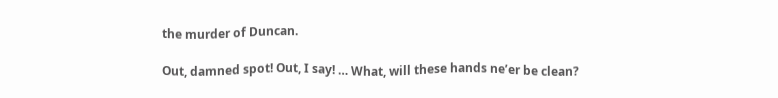the murder of Duncan.

Out, damned spot! Out, I say! … What, will these hands ne’er be clean?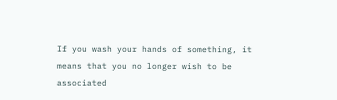If you wash your hands of something, it means that you no longer wish to be associated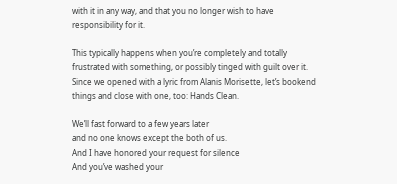with it in any way, and that you no longer wish to have responsibility for it.

This typically happens when you’re completely and totally frustrated with something, or possibly tinged with guilt over it. Since we opened with a lyric from Alanis Morisette, let’s bookend things and close with one, too: Hands Clean.

We’ll fast forward to a few years later
and no one knows except the both of us.
And I have honored your request for silence
And you’ve washed your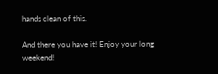hands clean of this.

And there you have it! Enjoy your long weekend!